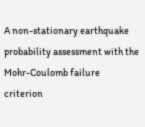A non-stationary earthquake probability assessment with the Mohr-Coulomb failure criterion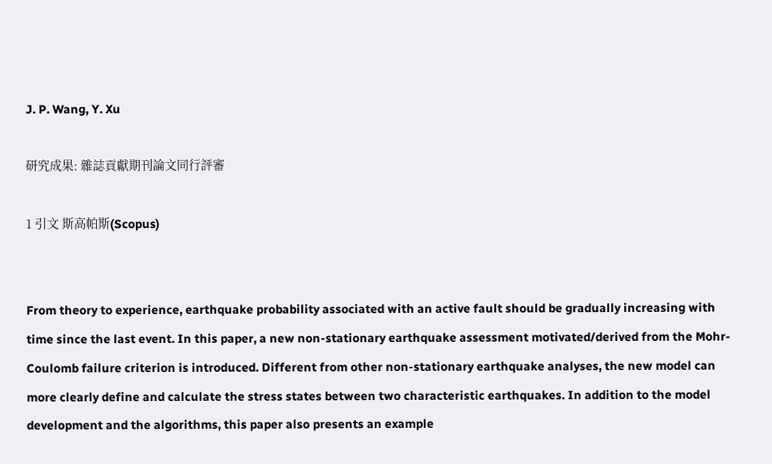J. P. Wang, Y. Xu

研究成果: 雜誌貢獻期刊論文同行評審

1 引文 斯高帕斯(Scopus)


From theory to experience, earthquake probability associated with an active fault should be gradually increasing with time since the last event. In this paper, a new non-stationary earthquake assessment motivated/derived from the Mohr-Coulomb failure criterion is introduced. Different from other non-stationary earthquake analyses, the new model can more clearly define and calculate the stress states between two characteristic earthquakes. In addition to the model development and the algorithms, this paper also presents an example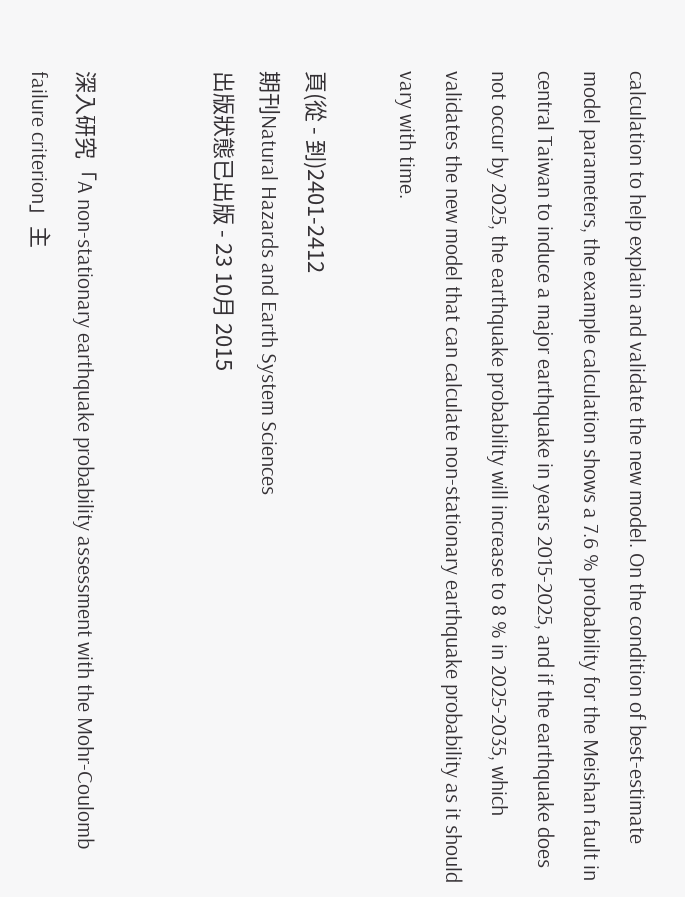calculation to help explain and validate the new model. On the condition of best-estimate model parameters, the example calculation shows a 7.6 % probability for the Meishan fault in central Taiwan to induce a major earthquake in years 2015-2025, and if the earthquake does not occur by 2025, the earthquake probability will increase to 8 % in 2025-2035, which validates the new model that can calculate non-stationary earthquake probability as it should vary with time.

頁(從 - 到)2401-2412
期刊Natural Hazards and Earth System Sciences
出版狀態已出版 - 23 10月 2015


深入研究「A non-stationary earthquake probability assessment with the Mohr-Coulomb failure criterion」主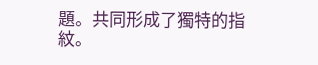題。共同形成了獨特的指紋。